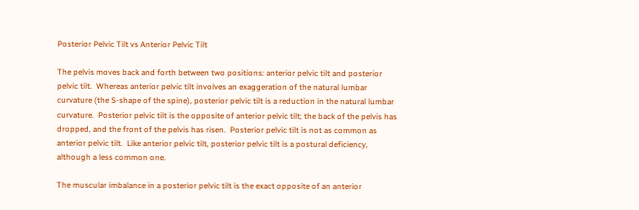Posterior Pelvic Tilt vs Anterior Pelvic Tilt

The pelvis moves back and forth between two positions: anterior pelvic tilt and posterior pelvic tilt.  Whereas anterior pelvic tilt involves an exaggeration of the natural lumbar curvature (the S-shape of the spine), posterior pelvic tilt is a reduction in the natural lumbar curvature.  Posterior pelvic tilt is the opposite of anterior pelvic tilt; the back of the pelvis has dropped, and the front of the pelvis has risen.  Posterior pelvic tilt is not as common as anterior pelvic tilt.  Like anterior pelvic tilt, posterior pelvic tilt is a postural deficiency, although a less common one.

The muscular imbalance in a posterior pelvic tilt is the exact opposite of an anterior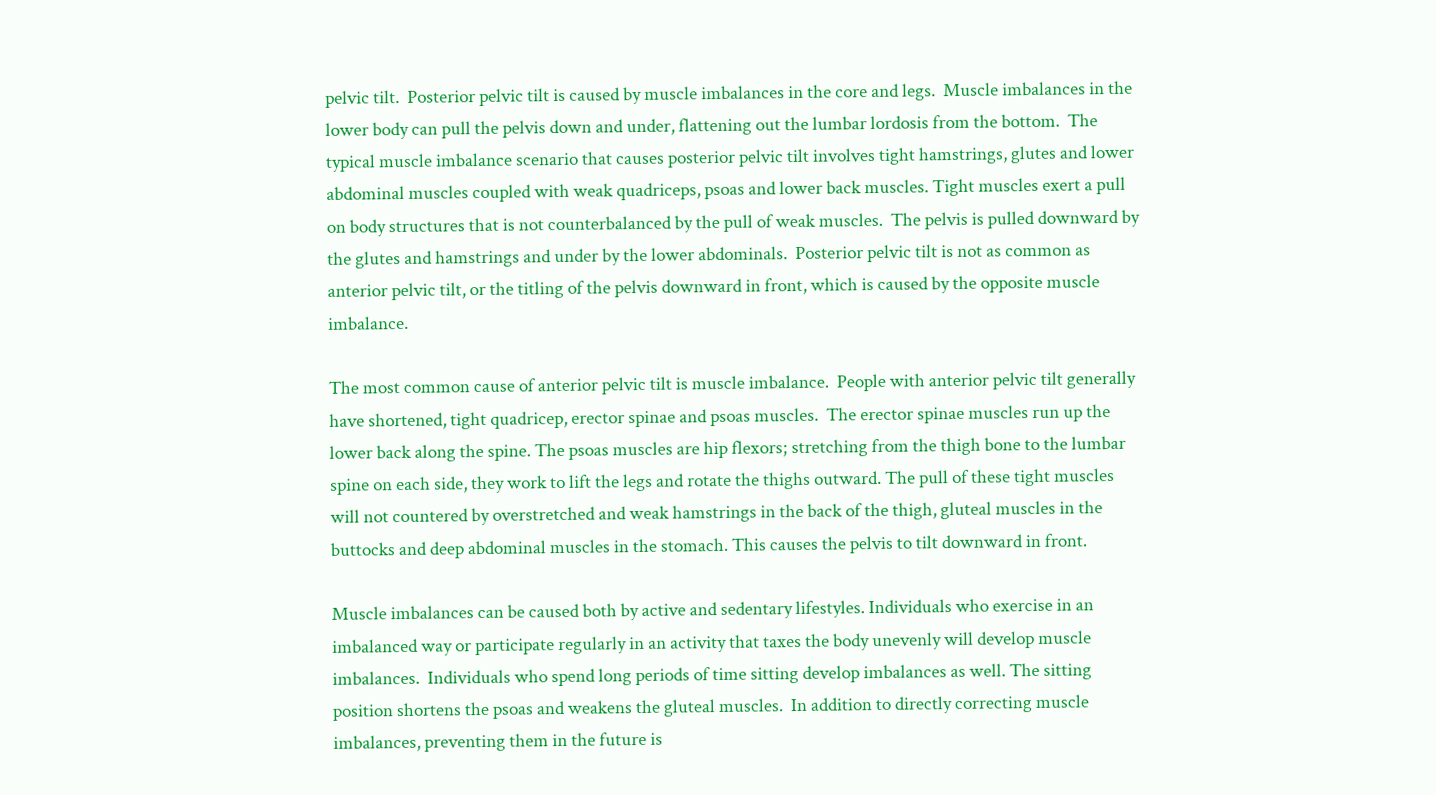pelvic tilt.  Posterior pelvic tilt is caused by muscle imbalances in the core and legs.  Muscle imbalances in the lower body can pull the pelvis down and under, flattening out the lumbar lordosis from the bottom.  The typical muscle imbalance scenario that causes posterior pelvic tilt involves tight hamstrings, glutes and lower abdominal muscles coupled with weak quadriceps, psoas and lower back muscles. Tight muscles exert a pull on body structures that is not counterbalanced by the pull of weak muscles.  The pelvis is pulled downward by the glutes and hamstrings and under by the lower abdominals.  Posterior pelvic tilt is not as common as anterior pelvic tilt, or the titling of the pelvis downward in front, which is caused by the opposite muscle imbalance.

The most common cause of anterior pelvic tilt is muscle imbalance.  People with anterior pelvic tilt generally have shortened, tight quadricep, erector spinae and psoas muscles.  The erector spinae muscles run up the lower back along the spine. The psoas muscles are hip flexors; stretching from the thigh bone to the lumbar spine on each side, they work to lift the legs and rotate the thighs outward. The pull of these tight muscles will not countered by overstretched and weak hamstrings in the back of the thigh, gluteal muscles in the buttocks and deep abdominal muscles in the stomach. This causes the pelvis to tilt downward in front.

Muscle imbalances can be caused both by active and sedentary lifestyles. Individuals who exercise in an imbalanced way or participate regularly in an activity that taxes the body unevenly will develop muscle imbalances.  Individuals who spend long periods of time sitting develop imbalances as well. The sitting position shortens the psoas and weakens the gluteal muscles.  In addition to directly correcting muscle imbalances, preventing them in the future is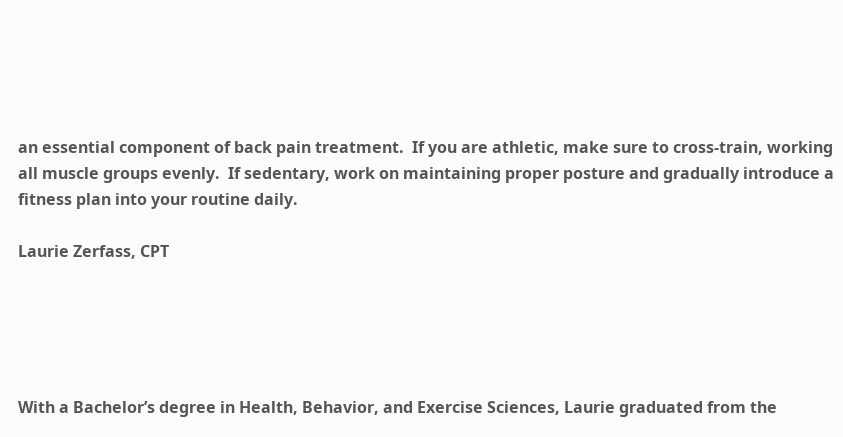an essential component of back pain treatment.  If you are athletic, make sure to cross-train, working all muscle groups evenly.  If sedentary, work on maintaining proper posture and gradually introduce a fitness plan into your routine daily.

Laurie Zerfass, CPT





With a Bachelor’s degree in Health, Behavior, and Exercise Sciences, Laurie graduated from the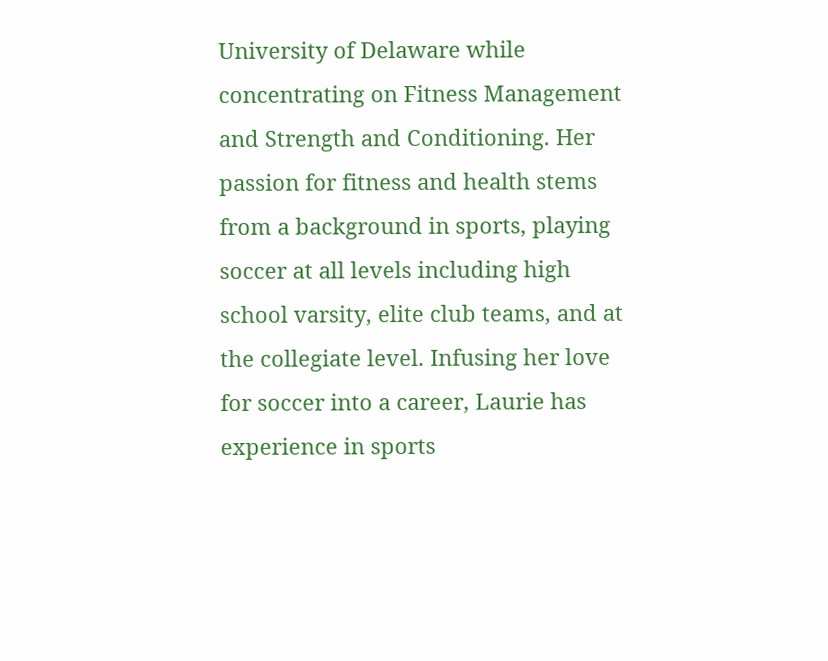University of Delaware while concentrating on Fitness Management and Strength and Conditioning. Her passion for fitness and health stems from a background in sports, playing soccer at all levels including high school varsity, elite club teams, and at the collegiate level. Infusing her love for soccer into a career, Laurie has experience in sports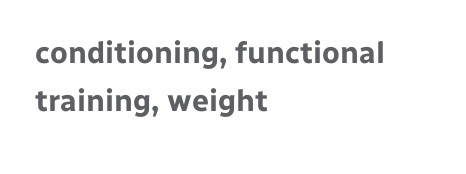conditioning, functional training, weight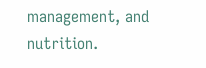management, and nutrition.